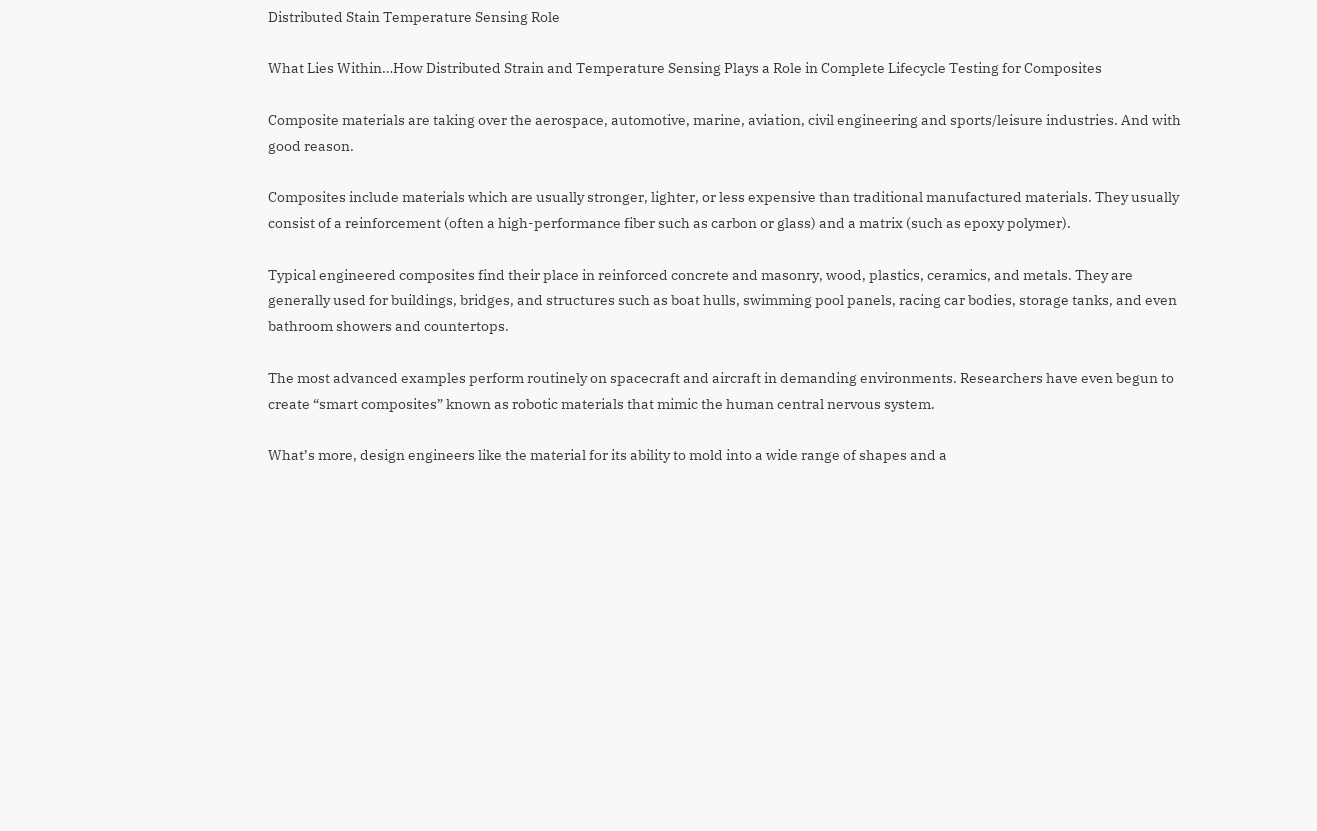Distributed Stain Temperature Sensing Role

What Lies Within…How Distributed Strain and Temperature Sensing Plays a Role in Complete Lifecycle Testing for Composites

Composite materials are taking over the aerospace, automotive, marine, aviation, civil engineering and sports/leisure industries. And with good reason.

Composites include materials which are usually stronger, lighter, or less expensive than traditional manufactured materials. They usually consist of a reinforcement (often a high-performance fiber such as carbon or glass) and a matrix (such as epoxy polymer).

Typical engineered composites find their place in reinforced concrete and masonry, wood, plastics, ceramics, and metals. They are generally used for buildings, bridges, and structures such as boat hulls, swimming pool panels, racing car bodies, storage tanks, and even bathroom showers and countertops.

The most advanced examples perform routinely on spacecraft and aircraft in demanding environments. Researchers have even begun to create “smart composites” known as robotic materials that mimic the human central nervous system.

What’s more, design engineers like the material for its ability to mold into a wide range of shapes and a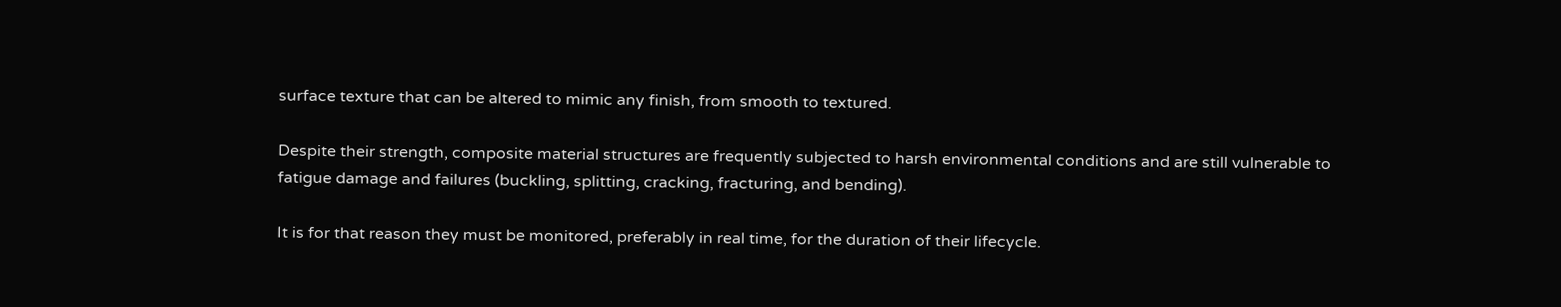surface texture that can be altered to mimic any finish, from smooth to textured.

Despite their strength, composite material structures are frequently subjected to harsh environmental conditions and are still vulnerable to fatigue damage and failures (buckling, splitting, cracking, fracturing, and bending).

It is for that reason they must be monitored, preferably in real time, for the duration of their lifecycle.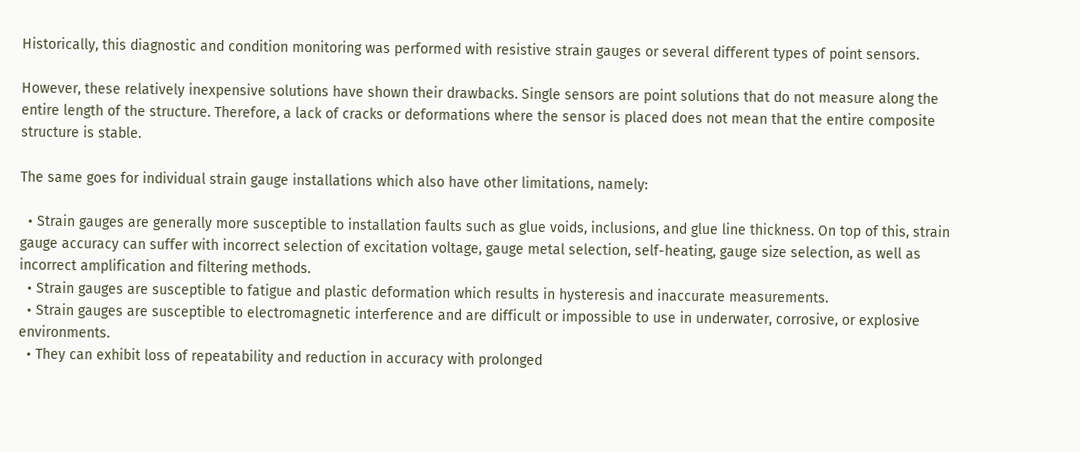Historically, this diagnostic and condition monitoring was performed with resistive strain gauges or several different types of point sensors.

However, these relatively inexpensive solutions have shown their drawbacks. Single sensors are point solutions that do not measure along the entire length of the structure. Therefore, a lack of cracks or deformations where the sensor is placed does not mean that the entire composite structure is stable.

The same goes for individual strain gauge installations which also have other limitations, namely:

  • Strain gauges are generally more susceptible to installation faults such as glue voids, inclusions, and glue line thickness. On top of this, strain gauge accuracy can suffer with incorrect selection of excitation voltage, gauge metal selection, self-heating, gauge size selection, as well as incorrect amplification and filtering methods.
  • Strain gauges are susceptible to fatigue and plastic deformation which results in hysteresis and inaccurate measurements.
  • Strain gauges are susceptible to electromagnetic interference and are difficult or impossible to use in underwater, corrosive, or explosive environments.
  • They can exhibit loss of repeatability and reduction in accuracy with prolonged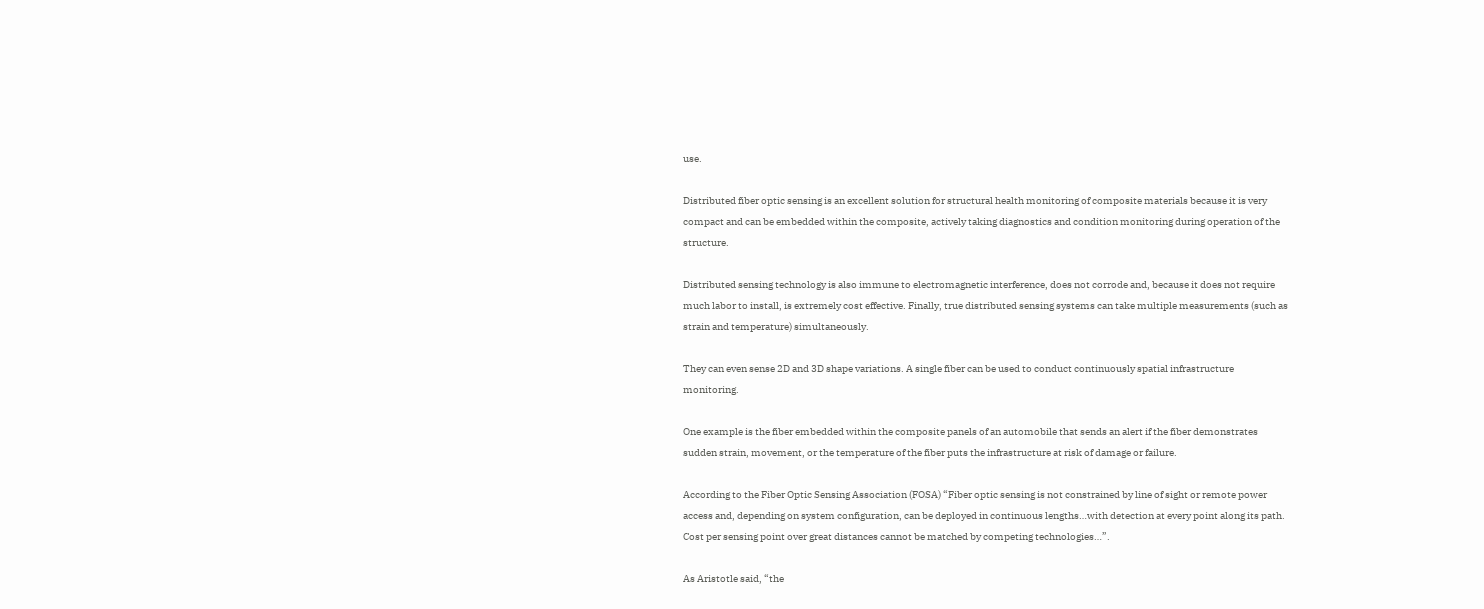use.

Distributed fiber optic sensing is an excellent solution for structural health monitoring of composite materials because it is very compact and can be embedded within the composite, actively taking diagnostics and condition monitoring during operation of the structure.

Distributed sensing technology is also immune to electromagnetic interference, does not corrode and, because it does not require much labor to install, is extremely cost effective. Finally, true distributed sensing systems can take multiple measurements (such as strain and temperature) simultaneously.

They can even sense 2D and 3D shape variations. A single fiber can be used to conduct continuously spatial infrastructure monitoring.

One example is the fiber embedded within the composite panels of an automobile that sends an alert if the fiber demonstrates sudden strain, movement, or the temperature of the fiber puts the infrastructure at risk of damage or failure.

According to the Fiber Optic Sensing Association (FOSA) “Fiber optic sensing is not constrained by line of sight or remote power access and, depending on system configuration, can be deployed in continuous lengths…with detection at every point along its path. Cost per sensing point over great distances cannot be matched by competing technologies…”.

As Aristotle said, “the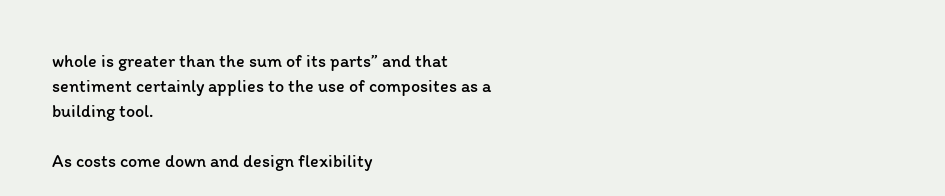whole is greater than the sum of its parts” and that sentiment certainly applies to the use of composites as a building tool.

As costs come down and design flexibility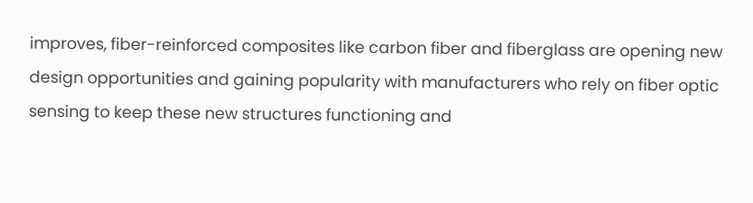improves, fiber-reinforced composites like carbon fiber and fiberglass are opening new design opportunities and gaining popularity with manufacturers who rely on fiber optic sensing to keep these new structures functioning and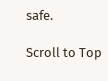safe.

Scroll to Top